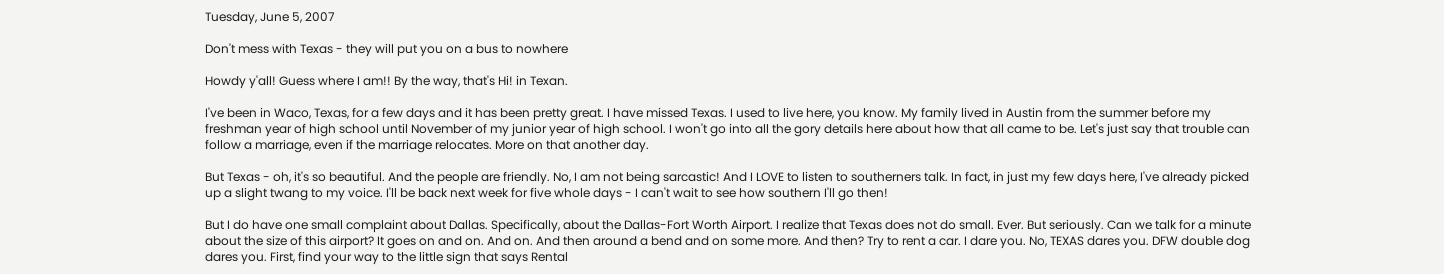Tuesday, June 5, 2007

Don't mess with Texas - they will put you on a bus to nowhere

Howdy y'all! Guess where I am!! By the way, that's Hi! in Texan.

I've been in Waco, Texas, for a few days and it has been pretty great. I have missed Texas. I used to live here, you know. My family lived in Austin from the summer before my freshman year of high school until November of my junior year of high school. I won't go into all the gory details here about how that all came to be. Let's just say that trouble can follow a marriage, even if the marriage relocates. More on that another day.

But Texas - oh, it's so beautiful. And the people are friendly. No, I am not being sarcastic! And I LOVE to listen to southerners talk. In fact, in just my few days here, I've already picked up a slight twang to my voice. I'll be back next week for five whole days - I can't wait to see how southern I'll go then!

But I do have one small complaint about Dallas. Specifically, about the Dallas-Fort Worth Airport. I realize that Texas does not do small. Ever. But seriously. Can we talk for a minute about the size of this airport? It goes on and on. And on. And then around a bend and on some more. And then? Try to rent a car. I dare you. No, TEXAS dares you. DFW double dog dares you. First, find your way to the little sign that says Rental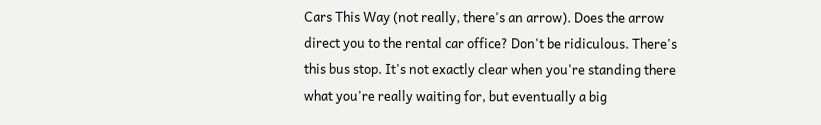Cars This Way (not really, there's an arrow). Does the arrow direct you to the rental car office? Don't be ridiculous. There's this bus stop. It's not exactly clear when you're standing there what you're really waiting for, but eventually a big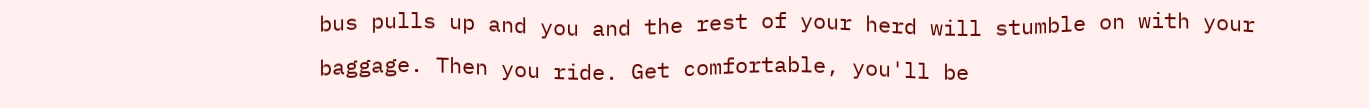bus pulls up and you and the rest of your herd will stumble on with your baggage. Then you ride. Get comfortable, you'll be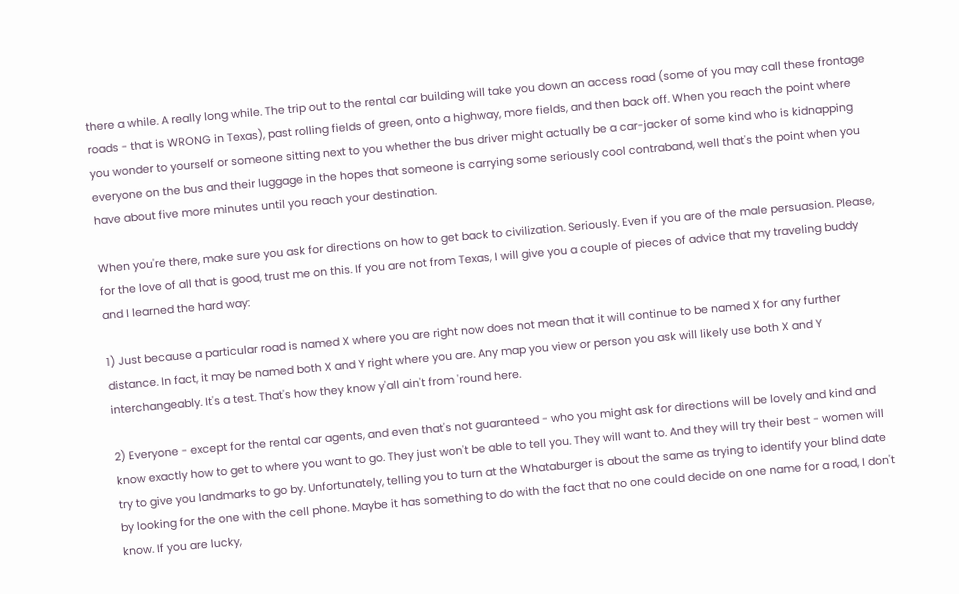there a while. A really long while. The trip out to the rental car building will take you down an access road (some of you may call these frontage roads - that is WRONG in Texas), past rolling fields of green, onto a highway, more fields, and then back off. When you reach the point where you wonder to yourself or someone sitting next to you whether the bus driver might actually be a car-jacker of some kind who is kidnapping everyone on the bus and their luggage in the hopes that someone is carrying some seriously cool contraband, well that's the point when you have about five more minutes until you reach your destination.

When you're there, make sure you ask for directions on how to get back to civilization. Seriously. Even if you are of the male persuasion. Please, for the love of all that is good, trust me on this. If you are not from Texas, I will give you a couple of pieces of advice that my traveling buddy and I learned the hard way:

1) Just because a particular road is named X where you are right now does not mean that it will continue to be named X for any further distance. In fact, it may be named both X and Y right where you are. Any map you view or person you ask will likely use both X and Y interchangeably. It's a test. That's how they know y'all ain't from 'round here.

2) Everyone - except for the rental car agents, and even that's not guaranteed - who you might ask for directions will be lovely and kind and know exactly how to get to where you want to go. They just won't be able to tell you. They will want to. And they will try their best - women will try to give you landmarks to go by. Unfortunately, telling you to turn at the Whataburger is about the same as trying to identify your blind date by looking for the one with the cell phone. Maybe it has something to do with the fact that no one could decide on one name for a road, I don't know. If you are lucky,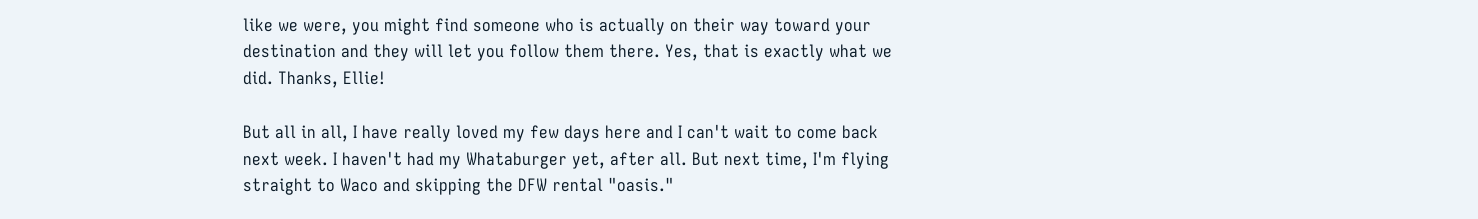like we were, you might find someone who is actually on their way toward your destination and they will let you follow them there. Yes, that is exactly what we did. Thanks, Ellie!

But all in all, I have really loved my few days here and I can't wait to come back next week. I haven't had my Whataburger yet, after all. But next time, I'm flying straight to Waco and skipping the DFW rental "oasis."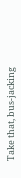Take that, bus-jacking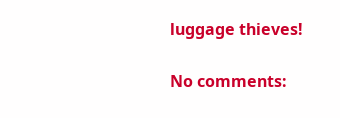luggage thieves!

No comments: